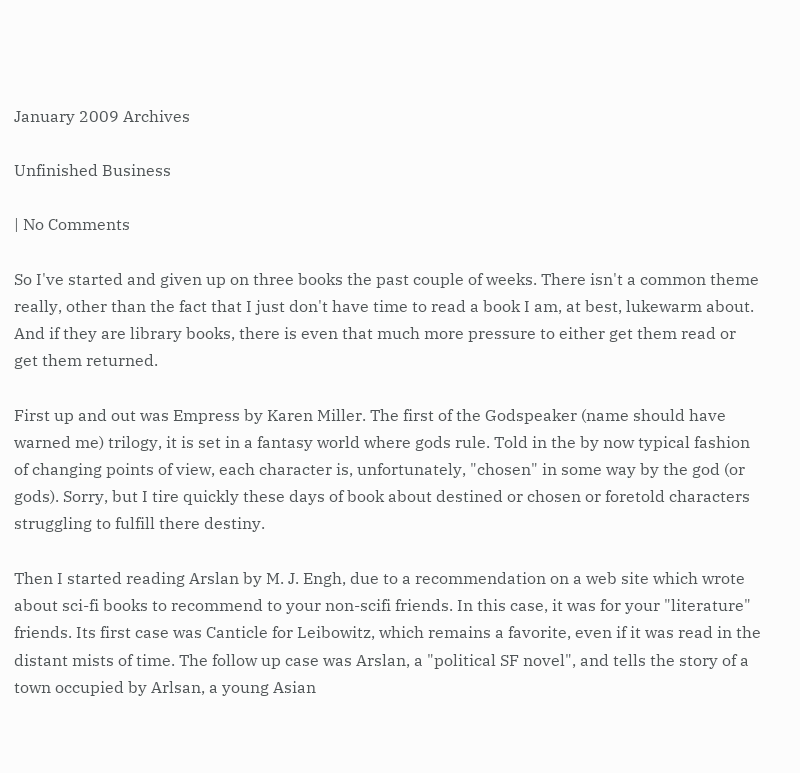January 2009 Archives

Unfinished Business

| No Comments

So I've started and given up on three books the past couple of weeks. There isn't a common theme really, other than the fact that I just don't have time to read a book I am, at best, lukewarm about. And if they are library books, there is even that much more pressure to either get them read or get them returned.

First up and out was Empress by Karen Miller. The first of the Godspeaker (name should have warned me) trilogy, it is set in a fantasy world where gods rule. Told in the by now typical fashion of changing points of view, each character is, unfortunately, "chosen" in some way by the god (or gods). Sorry, but I tire quickly these days of book about destined or chosen or foretold characters struggling to fulfill there destiny.

Then I started reading Arslan by M. J. Engh, due to a recommendation on a web site which wrote about sci-fi books to recommend to your non-scifi friends. In this case, it was for your "literature" friends. Its first case was Canticle for Leibowitz, which remains a favorite, even if it was read in the distant mists of time. The follow up case was Arslan, a "political SF novel", and tells the story of a town occupied by Arlsan, a young Asian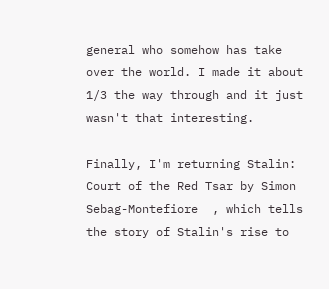general who somehow has take over the world. I made it about 1/3 the way through and it just wasn't that interesting.

Finally, I'm returning Stalin: Court of the Red Tsar by Simon Sebag-Montefiore  , which tells the story of Stalin's rise to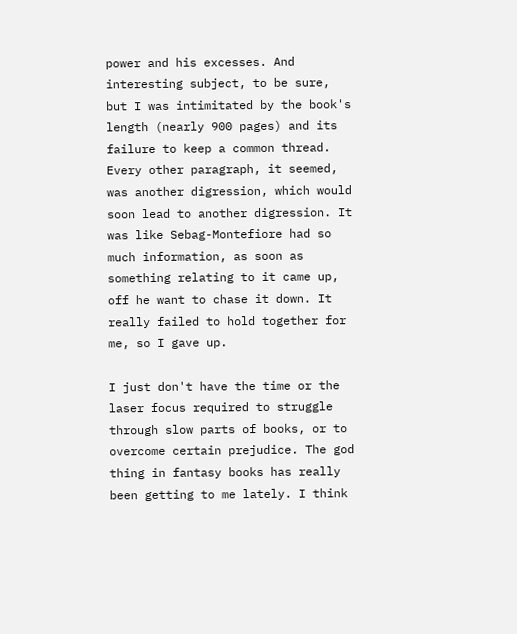power and his excesses. And interesting subject, to be sure, but I was intimitated by the book's length (nearly 900 pages) and its failure to keep a common thread. Every other paragraph, it seemed, was another digression, which would soon lead to another digression. It was like Sebag-Montefiore had so much information, as soon as something relating to it came up, off he want to chase it down. It really failed to hold together for me, so I gave up.

I just don't have the time or the laser focus required to struggle through slow parts of books, or to overcome certain prejudice. The god thing in fantasy books has really been getting to me lately. I think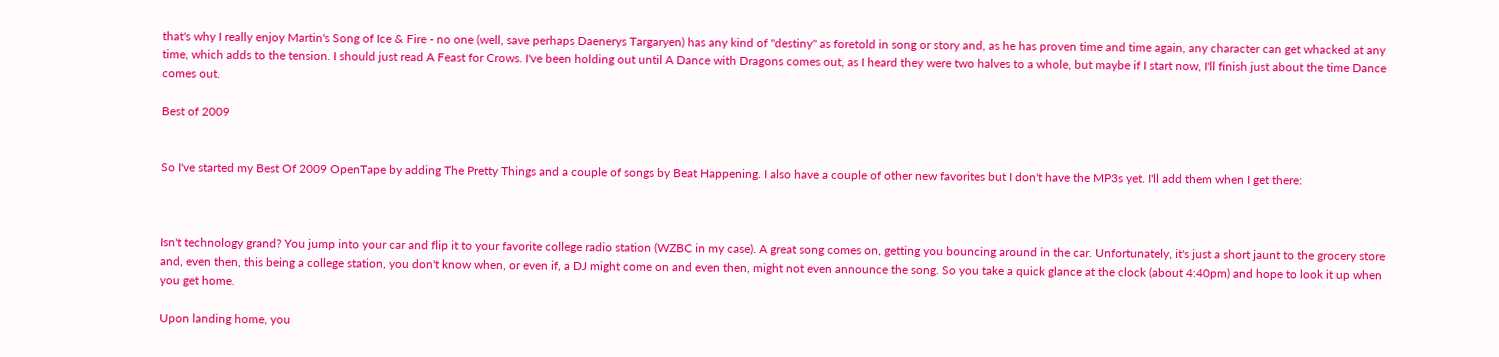that's why I really enjoy Martin's Song of Ice & Fire - no one (well, save perhaps Daenerys Targaryen) has any kind of "destiny" as foretold in song or story and, as he has proven time and time again, any character can get whacked at any time, which adds to the tension. I should just read A Feast for Crows. I've been holding out until A Dance with Dragons comes out, as I heard they were two halves to a whole, but maybe if I start now, I'll finish just about the time Dance comes out.

Best of 2009


So I've started my Best Of 2009 OpenTape by adding The Pretty Things and a couple of songs by Beat Happening. I also have a couple of other new favorites but I don't have the MP3s yet. I'll add them when I get there:



Isn't technology grand? You jump into your car and flip it to your favorite college radio station (WZBC in my case). A great song comes on, getting you bouncing around in the car. Unfortunately, it's just a short jaunt to the grocery store and, even then, this being a college station, you don't know when, or even if, a DJ might come on and even then, might not even announce the song. So you take a quick glance at the clock (about 4:40pm) and hope to look it up when you get home.

Upon landing home, you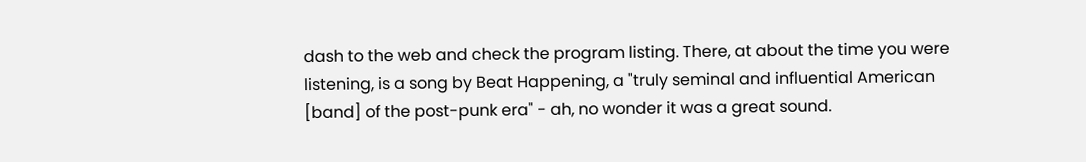dash to the web and check the program listing. There, at about the time you were listening, is a song by Beat Happening, a "truly seminal and influential American [band] of the post-punk era" - ah, no wonder it was a great sound.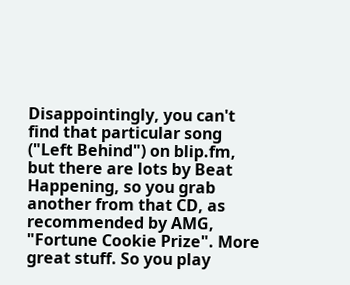Disappointingly, you can't find that particular song ("Left Behind") on blip.fm, but there are lots by Beat Happening, so you grab another from that CD, as recommended by AMG, "Fortune Cookie Prize". More great stuff. So you play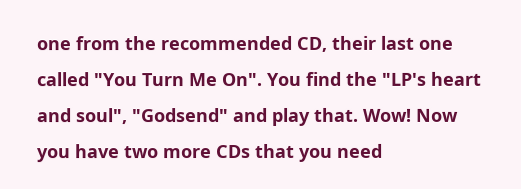one from the recommended CD, their last one called "You Turn Me On". You find the "LP's heart and soul", "Godsend" and play that. Wow! Now you have two more CDs that you need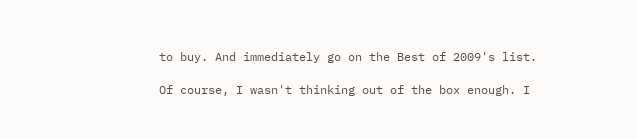to buy. And immediately go on the Best of 2009's list.

Of course, I wasn't thinking out of the box enough. I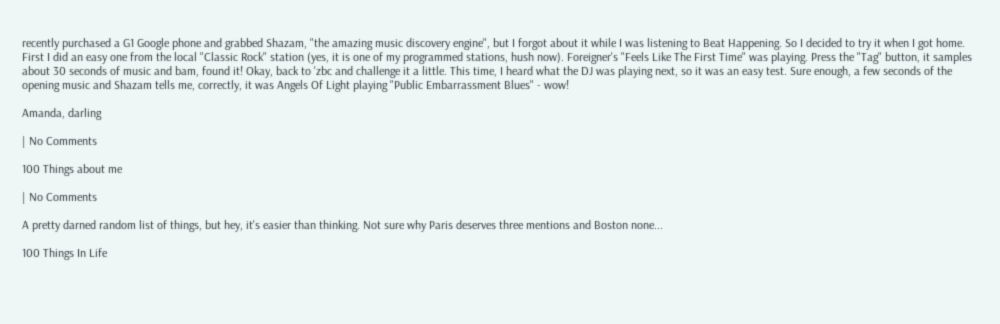recently purchased a G1 Google phone and grabbed Shazam, "the amazing music discovery engine", but I forgot about it while I was listening to Beat Happening. So I decided to try it when I got home. First I did an easy one from the local "Classic Rock" station (yes, it is one of my programmed stations, hush now). Foreigner's "Feels Like The First Time" was playing. Press the "Tag" button, it samples about 30 seconds of music and bam, found it! Okay, back to 'zbc and challenge it a little. This time, I heard what the DJ was playing next, so it was an easy test. Sure enough, a few seconds of the opening music and Shazam tells me, correctly, it was Angels Of Light playing "Public Embarrassment Blues" - wow!

Amanda, darling

| No Comments

100 Things about me

| No Comments

A pretty darned random list of things, but hey, it's easier than thinking. Not sure why Paris deserves three mentions and Boston none...

100 Things In Life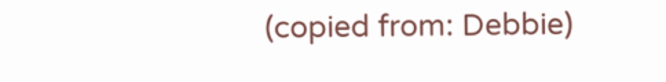(copied from: Debbie)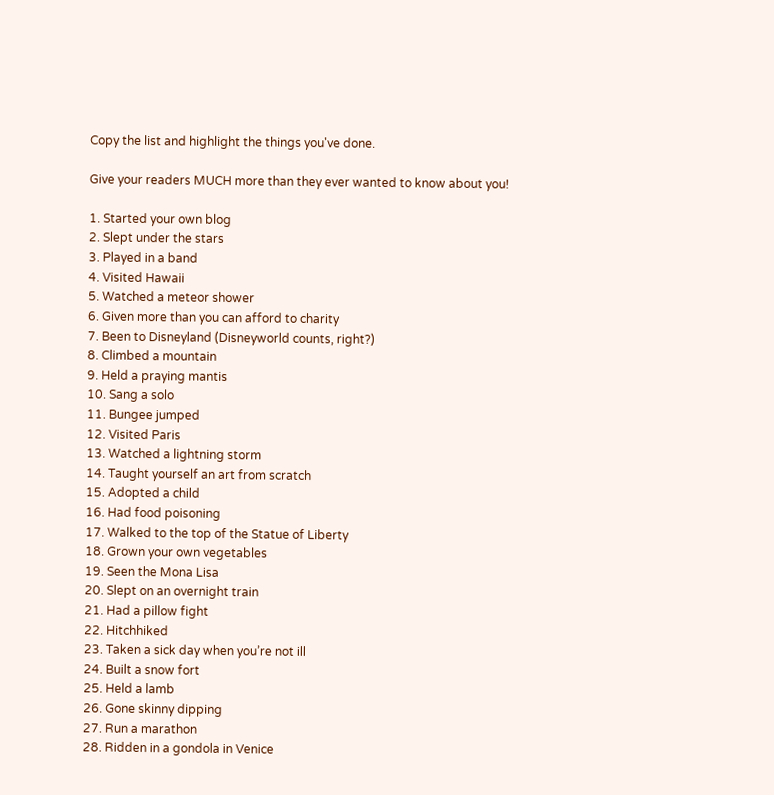Copy the list and highlight the things you've done.

Give your readers MUCH more than they ever wanted to know about you!

1. Started your own blog
2. Slept under the stars
3. Played in a band
4. Visited Hawaii
5. Watched a meteor shower
6. Given more than you can afford to charity
7. Been to Disneyland (Disneyworld counts, right?)
8. Climbed a mountain
9. Held a praying mantis
10. Sang a solo
11. Bungee jumped
12. Visited Paris
13. Watched a lightning storm
14. Taught yourself an art from scratch
15. Adopted a child
16. Had food poisoning
17. Walked to the top of the Statue of Liberty
18. Grown your own vegetables
19. Seen the Mona Lisa
20. Slept on an overnight train
21. Had a pillow fight
22. Hitchhiked
23. Taken a sick day when you’re not ill
24. Built a snow fort
25. Held a lamb
26. Gone skinny dipping
27. Run a marathon
28. Ridden in a gondola in Venice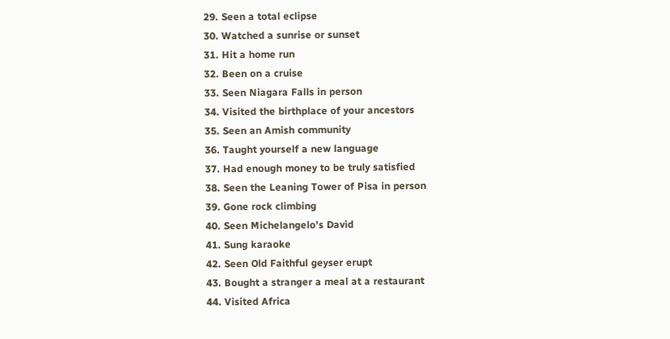29. Seen a total eclipse
30. Watched a sunrise or sunset
31. Hit a home run
32. Been on a cruise
33. Seen Niagara Falls in person
34. Visited the birthplace of your ancestors
35. Seen an Amish community
36. Taught yourself a new language
37. Had enough money to be truly satisfied
38. Seen the Leaning Tower of Pisa in person
39. Gone rock climbing
40. Seen Michelangelo’s David
41. Sung karaoke
42. Seen Old Faithful geyser erupt
43. Bought a stranger a meal at a restaurant
44. Visited Africa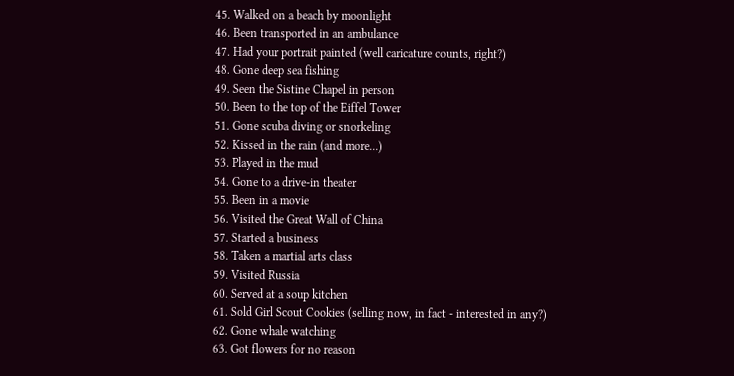45. Walked on a beach by moonlight
46. Been transported in an ambulance
47. Had your portrait painted (well caricature counts, right?)
48. Gone deep sea fishing
49. Seen the Sistine Chapel in person
50. Been to the top of the Eiffel Tower
51. Gone scuba diving or snorkeling
52. Kissed in the rain (and more...)
53. Played in the mud
54. Gone to a drive-in theater
55. Been in a movie
56. Visited the Great Wall of China
57. Started a business
58. Taken a martial arts class
59. Visited Russia
60. Served at a soup kitchen
61. Sold Girl Scout Cookies (selling now, in fact - interested in any?)
62. Gone whale watching
63. Got flowers for no reason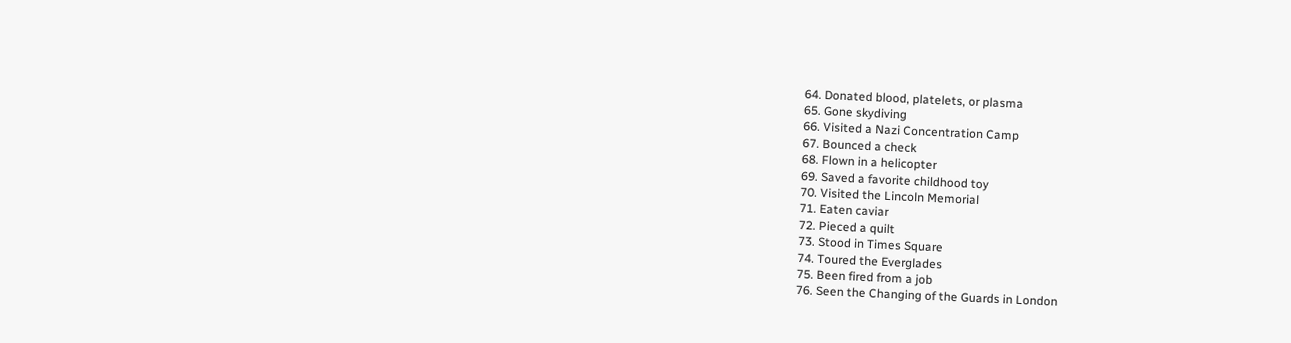64. Donated blood, platelets, or plasma
65. Gone skydiving
66. Visited a Nazi Concentration Camp
67. Bounced a check
68. Flown in a helicopter
69. Saved a favorite childhood toy
70. Visited the Lincoln Memorial
71. Eaten caviar
72. Pieced a quilt
73. Stood in Times Square
74. Toured the Everglades
75. Been fired from a job
76. Seen the Changing of the Guards in London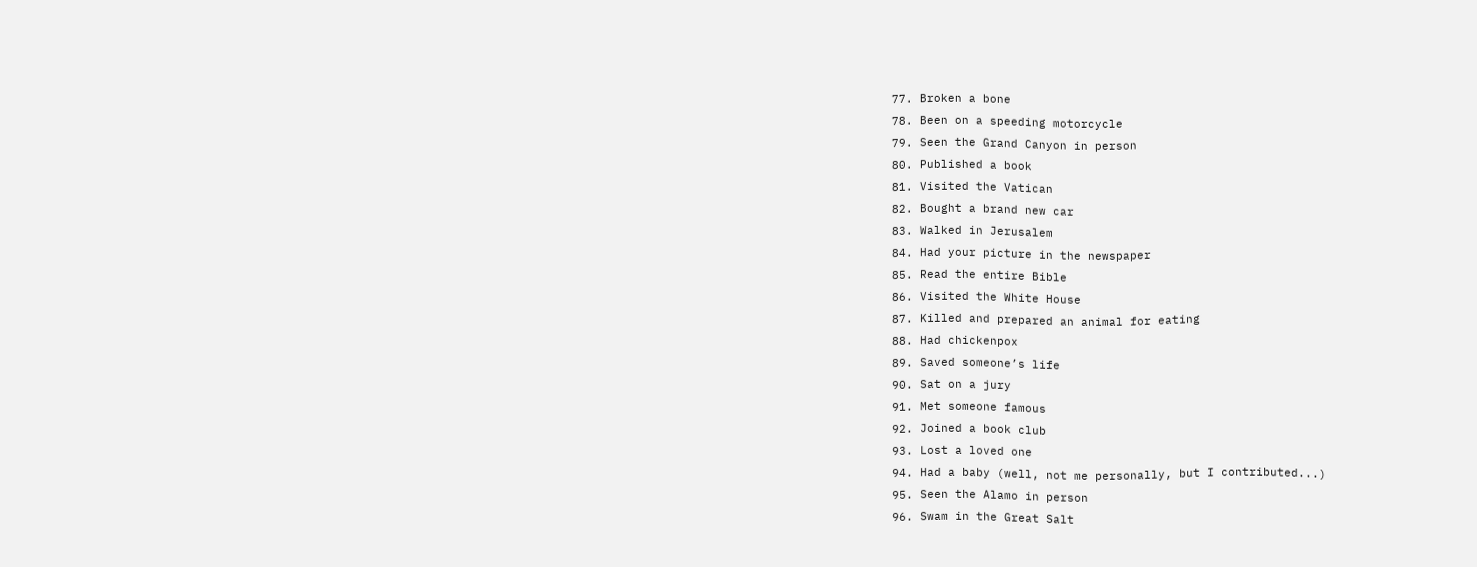77. Broken a bone
78. Been on a speeding motorcycle
79. Seen the Grand Canyon in person
80. Published a book
81. Visited the Vatican
82. Bought a brand new car
83. Walked in Jerusalem
84. Had your picture in the newspaper
85. Read the entire Bible
86. Visited the White House
87. Killed and prepared an animal for eating
88. Had chickenpox
89. Saved someone’s life
90. Sat on a jury
91. Met someone famous
92. Joined a book club
93. Lost a loved one
94. Had a baby (well, not me personally, but I contributed...)
95. Seen the Alamo in person
96. Swam in the Great Salt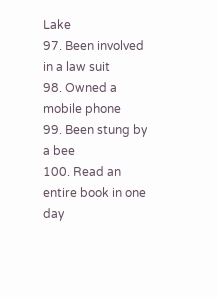Lake
97. Been involved in a law suit
98. Owned a mobile phone
99. Been stung by a bee
100. Read an entire book in one day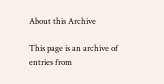About this Archive

This page is an archive of entries from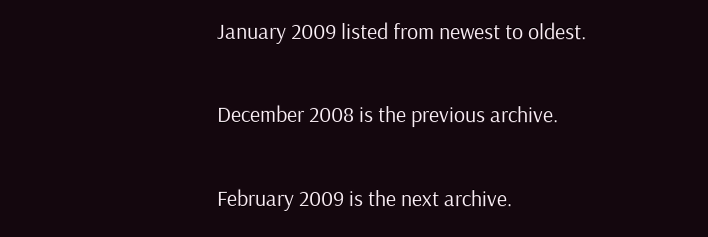January 2009 listed from newest to oldest.

December 2008 is the previous archive.

February 2009 is the next archive.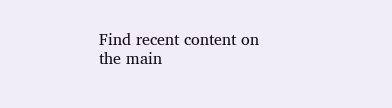Find recent content on the main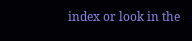index or look in the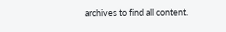archives to find all content.